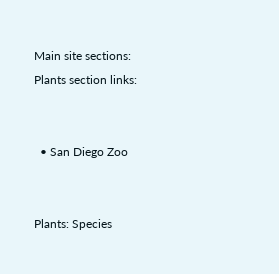Main site sections:
Plants section links:


  • San Diego Zoo


Plants: Species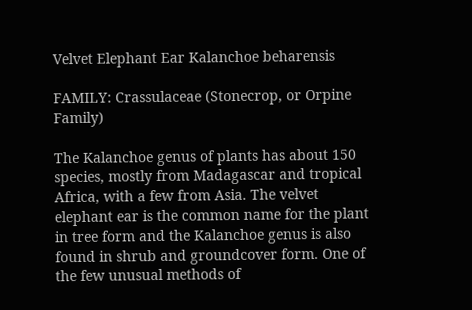Velvet Elephant Ear Kalanchoe beharensis

FAMILY: Crassulaceae (Stonecrop, or Orpine Family)

The Kalanchoe genus of plants has about 150 species, mostly from Madagascar and tropical Africa, with a few from Asia. The velvet elephant ear is the common name for the plant in tree form and the Kalanchoe genus is also found in shrub and groundcover form. One of the few unusual methods of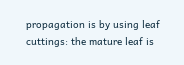propagation is by using leaf cuttings: the mature leaf is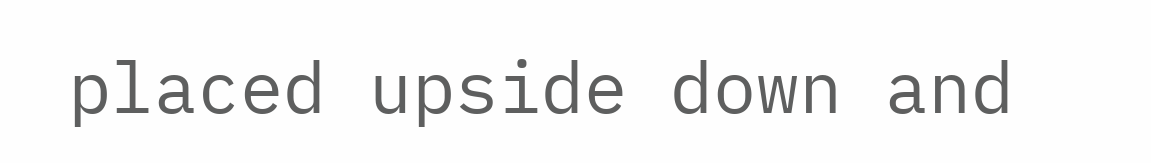placed upside down and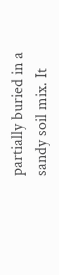partially buried in a sandy soil mix. It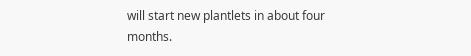will start new plantlets in about four months.